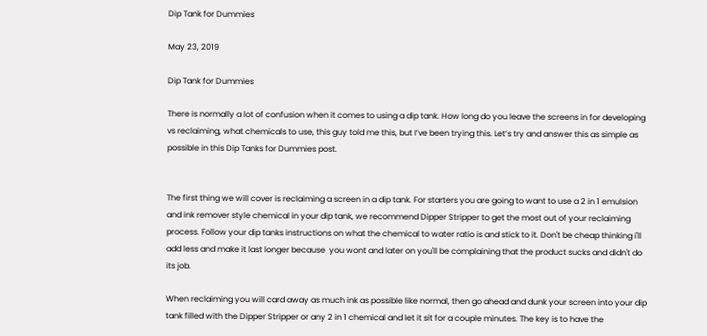Dip Tank for Dummies

May 23, 2019

Dip Tank for Dummies

There is normally a lot of confusion when it comes to using a dip tank. How long do you leave the screens in for developing vs reclaiming, what chemicals to use, this guy told me this, but I’ve been trying this. Let’s try and answer this as simple as possible in this Dip Tanks for Dummies post.


The first thing we will cover is reclaiming a screen in a dip tank. For starters you are going to want to use a 2 in 1 emulsion and ink remover style chemical in your dip tank, we recommend Dipper Stripper to get the most out of your reclaiming process. Follow your dip tanks instructions on what the chemical to water ratio is and stick to it. Don't be cheap thinking i'll add less and make it last longer because  you wont and later on you'll be complaining that the product sucks and didn't do its job.

When reclaiming you will card away as much ink as possible like normal, then go ahead and dunk your screen into your dip tank filled with the Dipper Stripper or any 2 in 1 chemical and let it sit for a couple minutes. The key is to have the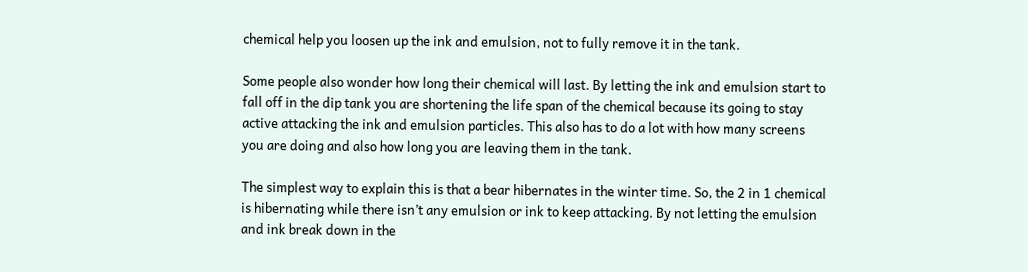chemical help you loosen up the ink and emulsion, not to fully remove it in the tank.

Some people also wonder how long their chemical will last. By letting the ink and emulsion start to fall off in the dip tank you are shortening the life span of the chemical because its going to stay active attacking the ink and emulsion particles. This also has to do a lot with how many screens you are doing and also how long you are leaving them in the tank.

The simplest way to explain this is that a bear hibernates in the winter time. So, the 2 in 1 chemical is hibernating while there isn’t any emulsion or ink to keep attacking. By not letting the emulsion and ink break down in the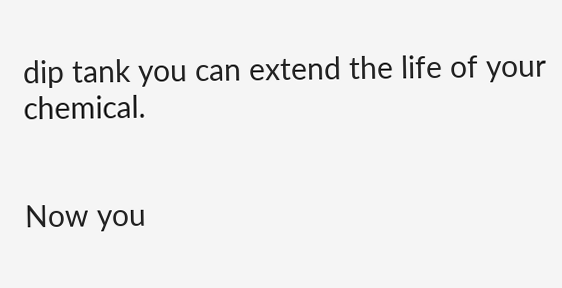dip tank you can extend the life of your chemical.


Now you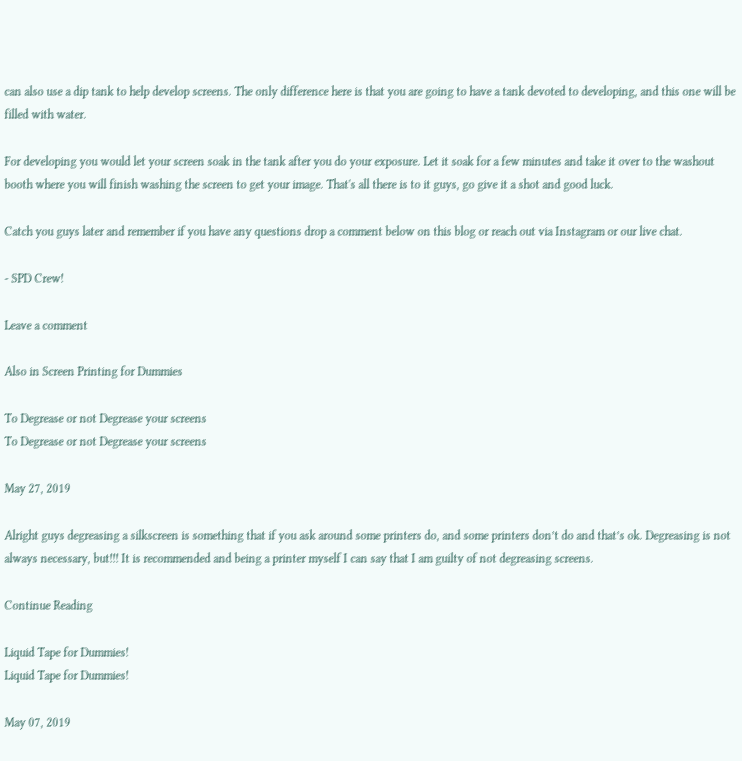can also use a dip tank to help develop screens. The only difference here is that you are going to have a tank devoted to developing, and this one will be filled with water.

For developing you would let your screen soak in the tank after you do your exposure. Let it soak for a few minutes and take it over to the washout booth where you will finish washing the screen to get your image. That's all there is to it guys, go give it a shot and good luck.

Catch you guys later and remember if you have any questions drop a comment below on this blog or reach out via Instagram or our live chat.

- SPD Crew!

Leave a comment

Also in Screen Printing for Dummies

To Degrease or not Degrease your screens
To Degrease or not Degrease your screens

May 27, 2019

Alright guys degreasing a silkscreen is something that if you ask around some printers do, and some printers don’t do and that’s ok. Degreasing is not always necessary, but!!! It is recommended and being a printer myself I can say that I am guilty of not degreasing screens.

Continue Reading

Liquid Tape for Dummies!
Liquid Tape for Dummies!

May 07, 2019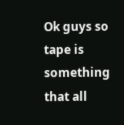Ok guys so tape is something that all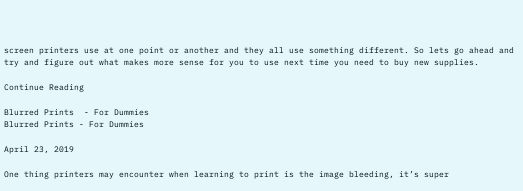screen printers use at one point or another and they all use something different. So lets go ahead and try and figure out what makes more sense for you to use next time you need to buy new supplies.

Continue Reading

Blurred Prints  - For Dummies
Blurred Prints - For Dummies

April 23, 2019

One thing printers may encounter when learning to print is the image bleeding, it’s super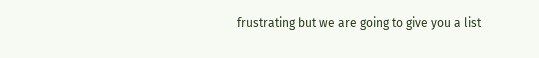frustrating but we are going to give you a list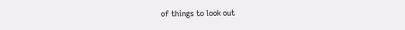of things to look out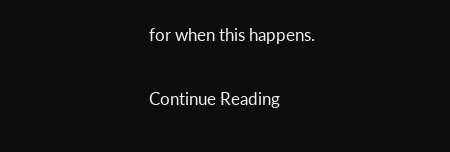for when this happens.

Continue Reading